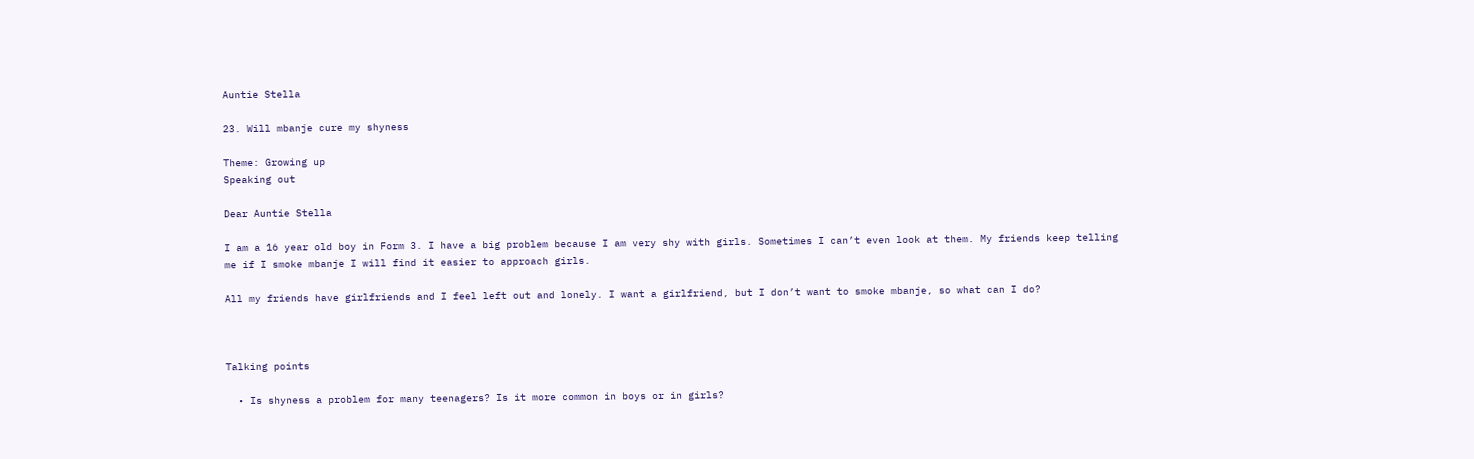Auntie Stella

23. Will mbanje cure my shyness

Theme: Growing up
Speaking out

Dear Auntie Stella

I am a 16 year old boy in Form 3. I have a big problem because I am very shy with girls. Sometimes I can’t even look at them. My friends keep telling me if I smoke mbanje I will find it easier to approach girls.

All my friends have girlfriends and I feel left out and lonely. I want a girlfriend, but I don’t want to smoke mbanje, so what can I do?



Talking points

  • Is shyness a problem for many teenagers? Is it more common in boys or in girls?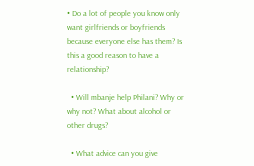• Do a lot of people you know only want girlfriends or boyfriends because everyone else has them? Is this a good reason to have a relationship?

  • Will mbanje help Philani? Why or why not? What about alcohol or other drugs?

  • What advice can you give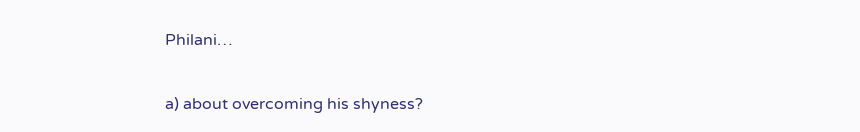Philani…

a) about overcoming his shyness?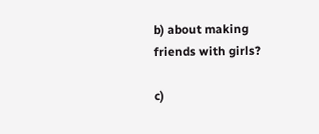b) about making friends with girls?

c)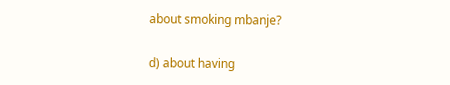about smoking mbanje?

d) about having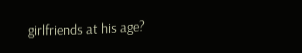girlfriends at his age?